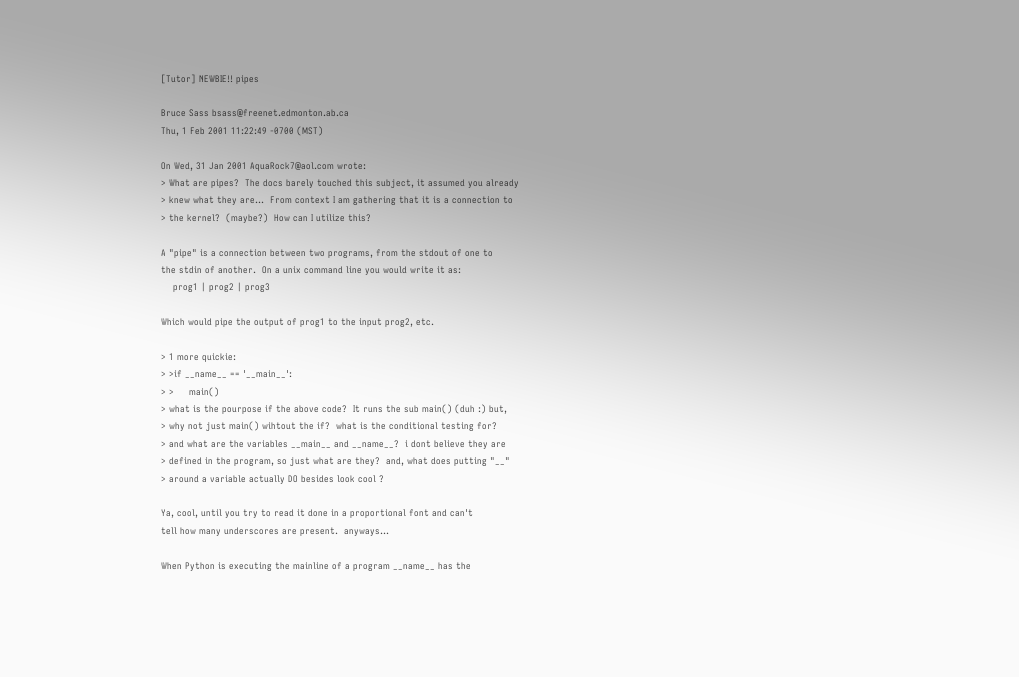[Tutor] NEWBIE!! pipes

Bruce Sass bsass@freenet.edmonton.ab.ca
Thu, 1 Feb 2001 11:22:49 -0700 (MST)

On Wed, 31 Jan 2001 AquaRock7@aol.com wrote:
> What are pipes?  The docs barely touched this subject, it assumed you already
> knew what they are...  From context I am gathering that it is a connection to
> the kernel?  (maybe?)  How can I utilize this?

A "pipe" is a connection between two programs, from the stdout of one to
the stdin of another.  On a unix command line you would write it as:
    prog1 | prog2 | prog3

Which would pipe the output of prog1 to the input prog2, etc.

> 1 more quickie:
> >if __name__ == '__main__':
> >     main()
> what is the pourpose if the above code?  It runs the sub main() (duh :) but,
> why not just main() wihtout the if?  what is the conditional testing for?
> and what are the variables __main__ and __name__?  i dont believe they are
> defined in the program, so just what are they?  and, what does putting "__"
> around a variable actually DO besides look cool ?

Ya, cool, until you try to read it done in a proportional font and can't
tell how many underscores are present.  anyways...

When Python is executing the mainline of a program __name__ has the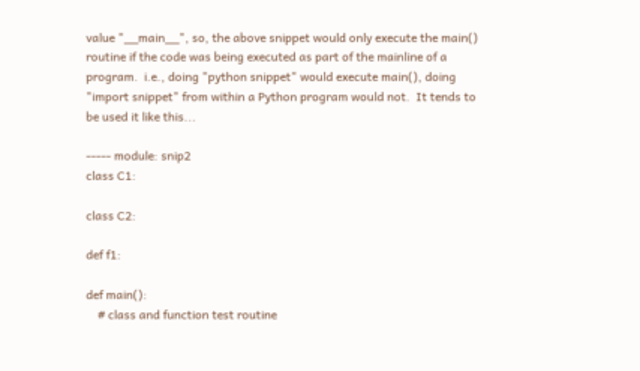value "__main__", so, the above snippet would only execute the main()
routine if the code was being executed as part of the mainline of a
program.  i.e., doing "python snippet" would execute main(), doing
"import snippet" from within a Python program would not.  It tends to
be used it like this...

----- module: snip2
class C1:

class C2:

def f1:

def main():
    # class and function test routine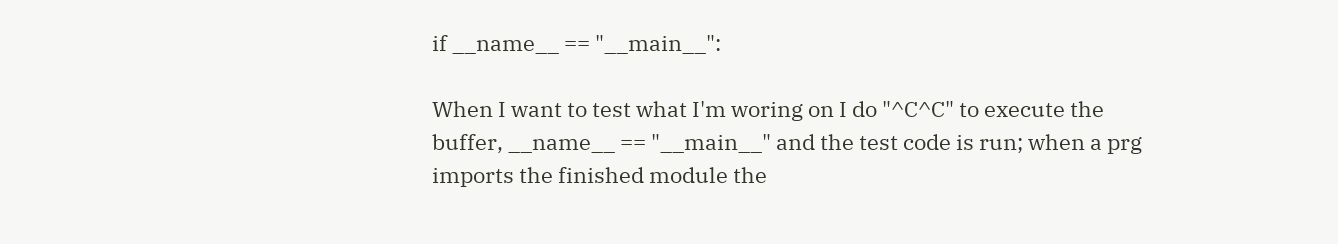if __name__ == "__main__":

When I want to test what I'm woring on I do "^C^C" to execute the
buffer, __name__ == "__main__" and the test code is run; when a prg
imports the finished module the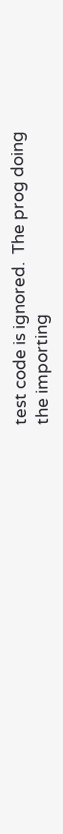test code is ignored.  The prog doing
the importing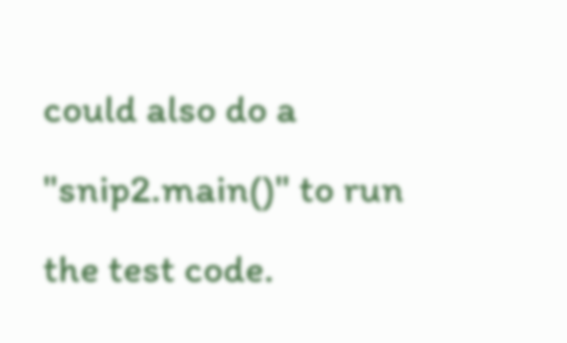could also do a "snip2.main()" to run the test code.